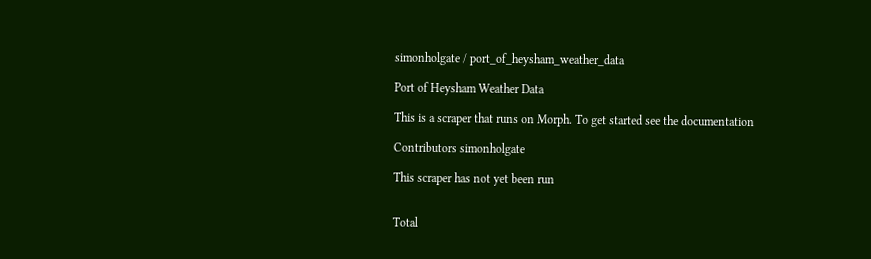simonholgate / port_of_heysham_weather_data

Port of Heysham Weather Data

This is a scraper that runs on Morph. To get started see the documentation

Contributors simonholgate

This scraper has not yet been run


Total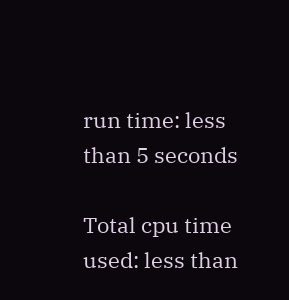run time: less than 5 seconds

Total cpu time used: less than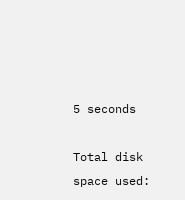5 seconds

Total disk space used: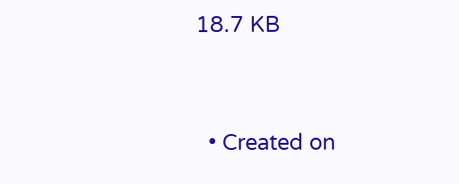18.7 KB


  • Created on